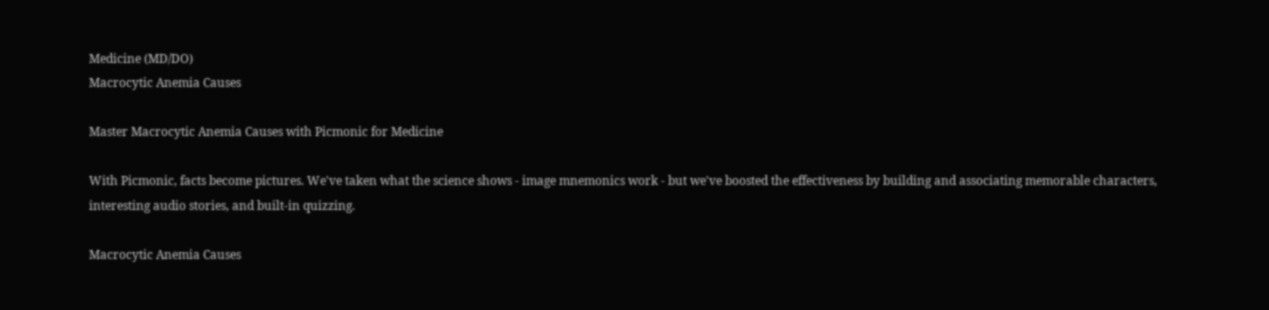Medicine (MD/DO)
Macrocytic Anemia Causes

Master Macrocytic Anemia Causes with Picmonic for Medicine

With Picmonic, facts become pictures. We've taken what the science shows - image mnemonics work - but we've boosted the effectiveness by building and associating memorable characters, interesting audio stories, and built-in quizzing.

Macrocytic Anemia Causes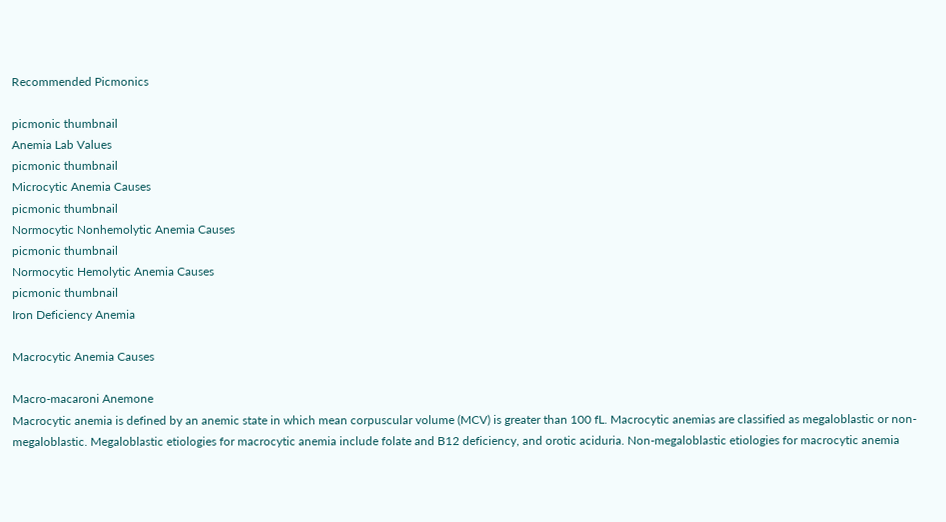Recommended Picmonics

picmonic thumbnail
Anemia Lab Values
picmonic thumbnail
Microcytic Anemia Causes
picmonic thumbnail
Normocytic Nonhemolytic Anemia Causes
picmonic thumbnail
Normocytic Hemolytic Anemia Causes
picmonic thumbnail
Iron Deficiency Anemia

Macrocytic Anemia Causes

Macro-macaroni Anemone
Macrocytic anemia is defined by an anemic state in which mean corpuscular volume (MCV) is greater than 100 fL. Macrocytic anemias are classified as megaloblastic or non-megaloblastic. Megaloblastic etiologies for macrocytic anemia include folate and B12 deficiency, and orotic aciduria. Non-megaloblastic etiologies for macrocytic anemia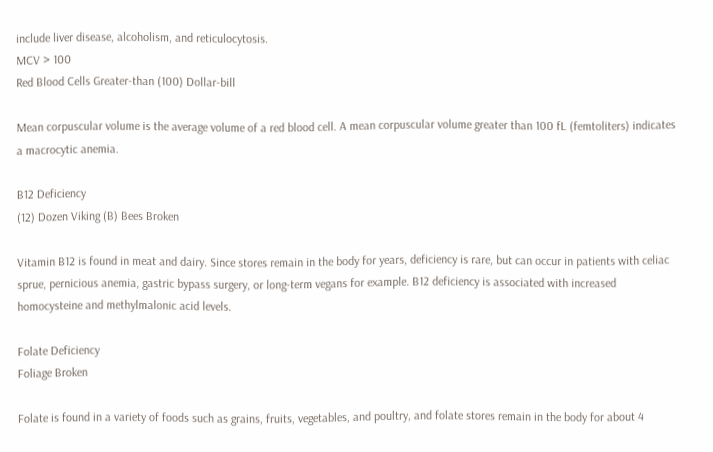include liver disease, alcoholism, and reticulocytosis.
MCV > 100
Red Blood Cells Greater-than (100) Dollar-bill

Mean corpuscular volume is the average volume of a red blood cell. A mean corpuscular volume greater than 100 fL (femtoliters) indicates a macrocytic anemia.

B12 Deficiency
(12) Dozen Viking (B) Bees Broken

Vitamin B12 is found in meat and dairy. Since stores remain in the body for years, deficiency is rare, but can occur in patients with celiac sprue, pernicious anemia, gastric bypass surgery, or long-term vegans for example. B12 deficiency is associated with increased homocysteine and methylmalonic acid levels.

Folate Deficiency
Foliage Broken

Folate is found in a variety of foods such as grains, fruits, vegetables, and poultry, and folate stores remain in the body for about 4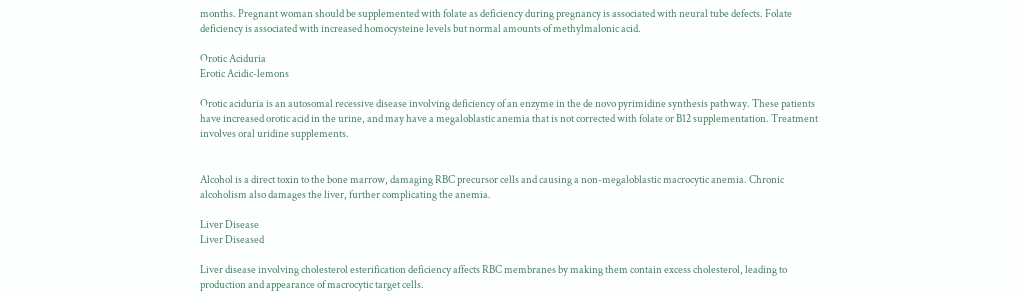months. Pregnant woman should be supplemented with folate as deficiency during pregnancy is associated with neural tube defects. Folate deficiency is associated with increased homocysteine levels but normal amounts of methylmalonic acid.

Orotic Aciduria
Erotic Acidic-lemons

Orotic aciduria is an autosomal recessive disease involving deficiency of an enzyme in the de novo pyrimidine synthesis pathway. These patients have increased orotic acid in the urine, and may have a megaloblastic anemia that is not corrected with folate or B12 supplementation. Treatment involves oral uridine supplements.


Alcohol is a direct toxin to the bone marrow, damaging RBC precursor cells and causing a non-megaloblastic macrocytic anemia. Chronic alcoholism also damages the liver, further complicating the anemia.

Liver Disease
Liver Diseased

Liver disease involving cholesterol esterification deficiency affects RBC membranes by making them contain excess cholesterol, leading to production and appearance of macrocytic target cells.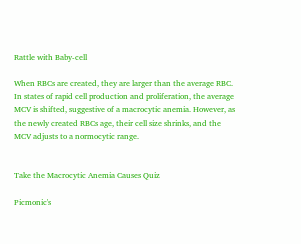Rattle with Baby-cell

When RBCs are created, they are larger than the average RBC. In states of rapid cell production and proliferation, the average MCV is shifted, suggestive of a macrocytic anemia. However, as the newly created RBCs age, their cell size shrinks, and the MCV adjusts to a normocytic range.


Take the Macrocytic Anemia Causes Quiz

Picmonic's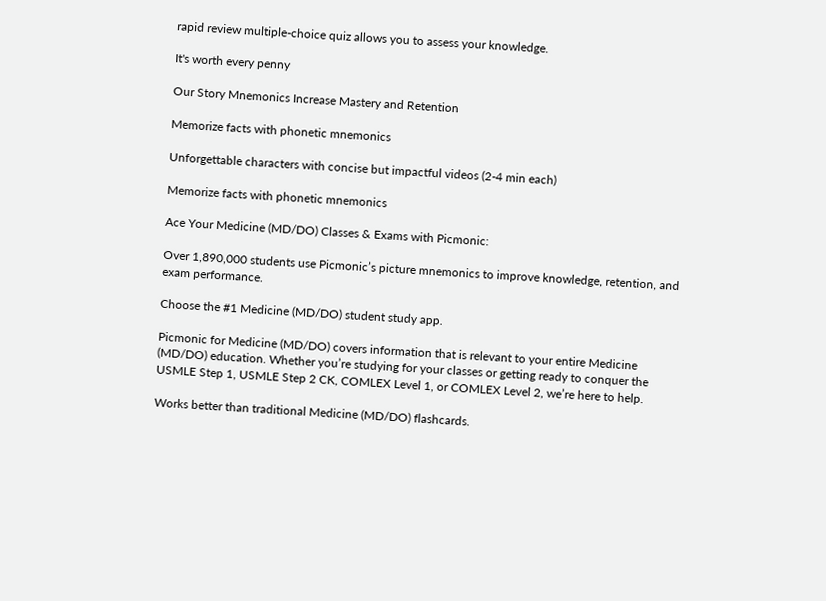rapid review multiple-choice quiz allows you to assess your knowledge.

It's worth every penny

Our Story Mnemonics Increase Mastery and Retention

Memorize facts with phonetic mnemonics

Unforgettable characters with concise but impactful videos (2-4 min each)

Memorize facts with phonetic mnemonics

Ace Your Medicine (MD/DO) Classes & Exams with Picmonic:

Over 1,890,000 students use Picmonic’s picture mnemonics to improve knowledge, retention, and exam performance.

Choose the #1 Medicine (MD/DO) student study app.

Picmonic for Medicine (MD/DO) covers information that is relevant to your entire Medicine (MD/DO) education. Whether you’re studying for your classes or getting ready to conquer the USMLE Step 1, USMLE Step 2 CK, COMLEX Level 1, or COMLEX Level 2, we’re here to help.

Works better than traditional Medicine (MD/DO) flashcards.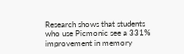Research shows that students who use Picmonic see a 331% improvement in memory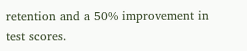retention and a 50% improvement in test scores.